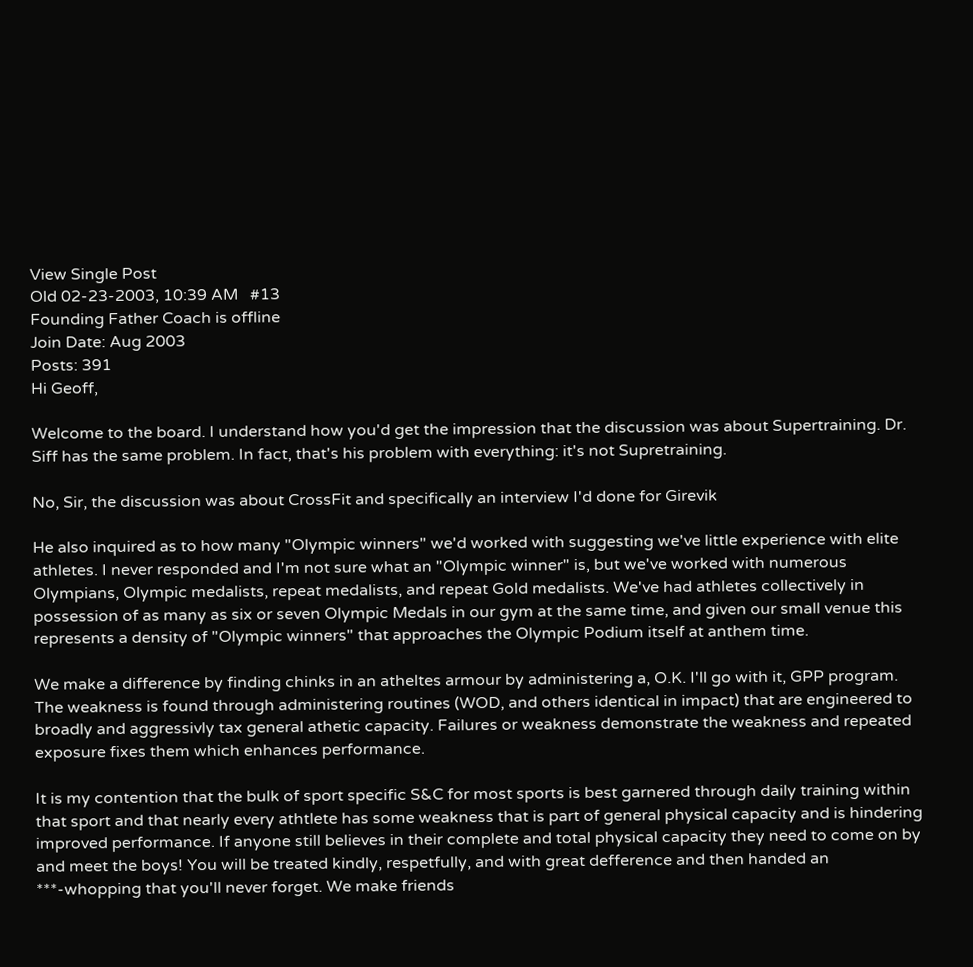View Single Post
Old 02-23-2003, 10:39 AM   #13
Founding Father Coach is offline
Join Date: Aug 2003
Posts: 391
Hi Geoff,

Welcome to the board. I understand how you'd get the impression that the discussion was about Supertraining. Dr. Siff has the same problem. In fact, that's his problem with everything: it's not Supretraining.

No, Sir, the discussion was about CrossFit and specifically an interview I'd done for Girevik

He also inquired as to how many "Olympic winners" we'd worked with suggesting we've little experience with elite athletes. I never responded and I'm not sure what an "Olympic winner" is, but we've worked with numerous Olympians, Olympic medalists, repeat medalists, and repeat Gold medalists. We've had athletes collectively in possession of as many as six or seven Olympic Medals in our gym at the same time, and given our small venue this represents a density of "Olympic winners" that approaches the Olympic Podium itself at anthem time.

We make a difference by finding chinks in an atheltes armour by administering a, O.K. I'll go with it, GPP program. The weakness is found through administering routines (WOD, and others identical in impact) that are engineered to broadly and aggressivly tax general athetic capacity. Failures or weakness demonstrate the weakness and repeated exposure fixes them which enhances performance.

It is my contention that the bulk of sport specific S&C for most sports is best garnered through daily training within that sport and that nearly every athtlete has some weakness that is part of general physical capacity and is hindering improved performance. If anyone still believes in their complete and total physical capacity they need to come on by and meet the boys! You will be treated kindly, respetfully, and with great defference and then handed an ***-whopping that you'll never forget. We make friends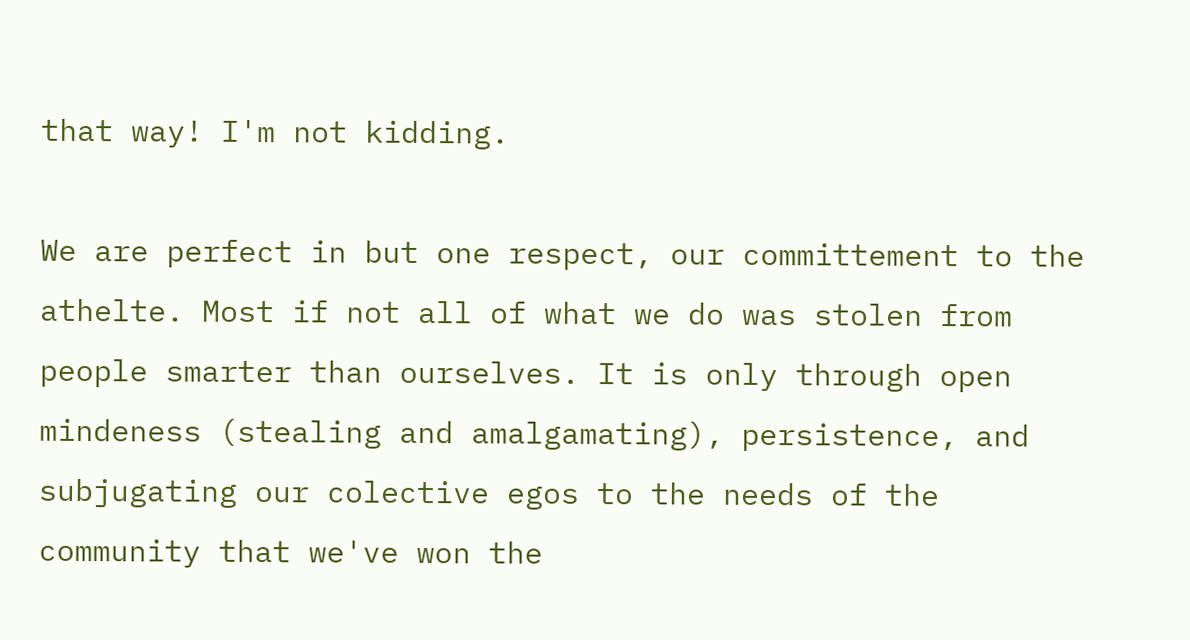that way! I'm not kidding.

We are perfect in but one respect, our committement to the athelte. Most if not all of what we do was stolen from people smarter than ourselves. It is only through open mindeness (stealing and amalgamating), persistence, and subjugating our colective egos to the needs of the community that we've won the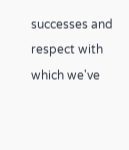successes and respect with which we've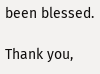been blessed.

Thank you,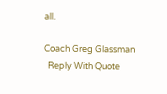all.

Coach Greg Glassman
  Reply With Quote